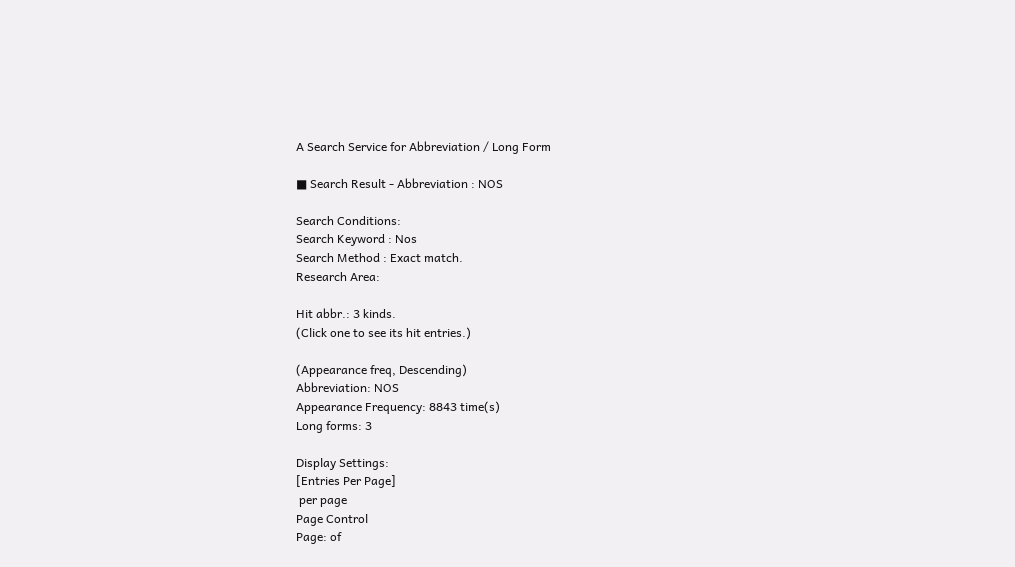A Search Service for Abbreviation / Long Form

■ Search Result - Abbreviation : NOS

Search Conditions:
Search Keyword : Nos
Search Method : Exact match.
Research Area:

Hit abbr.: 3 kinds.
(Click one to see its hit entries.)

(Appearance freq, Descending)
Abbreviation: NOS
Appearance Frequency: 8843 time(s)
Long forms: 3

Display Settings:
[Entries Per Page]
 per page
Page Control
Page: of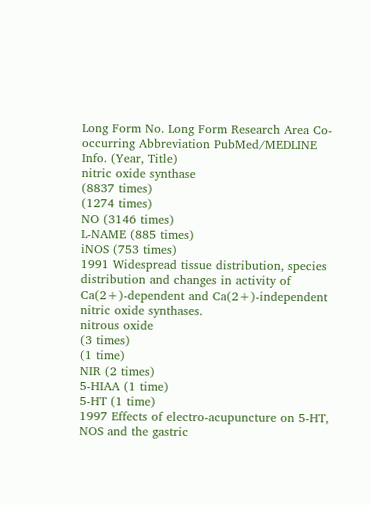Long Form No. Long Form Research Area Co-occurring Abbreviation PubMed/MEDLINE Info. (Year, Title)
nitric oxide synthase
(8837 times)
(1274 times)
NO (3146 times)
L-NAME (885 times)
iNOS (753 times)
1991 Widespread tissue distribution, species distribution and changes in activity of Ca(2+)-dependent and Ca(2+)-independent nitric oxide synthases.
nitrous oxide
(3 times)
(1 time)
NIR (2 times)
5-HIAA (1 time)
5-HT (1 time)
1997 Effects of electro-acupuncture on 5-HT, NOS and the gastric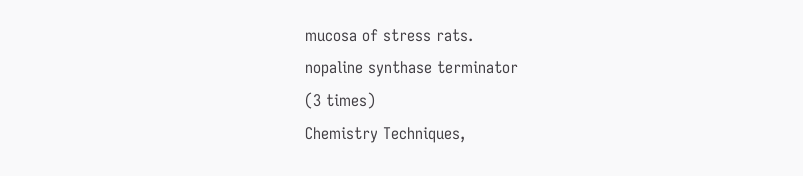mucosa of stress rats.
nopaline synthase terminator
(3 times)
Chemistry Techniques,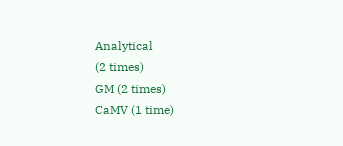Analytical
(2 times)
GM (2 times)
CaMV (1 time)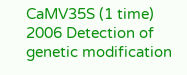CaMV35S (1 time)
2006 Detection of genetic modification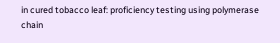in cured tobacco leaf: proficiency testing using polymerase chain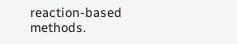reaction-based methods.